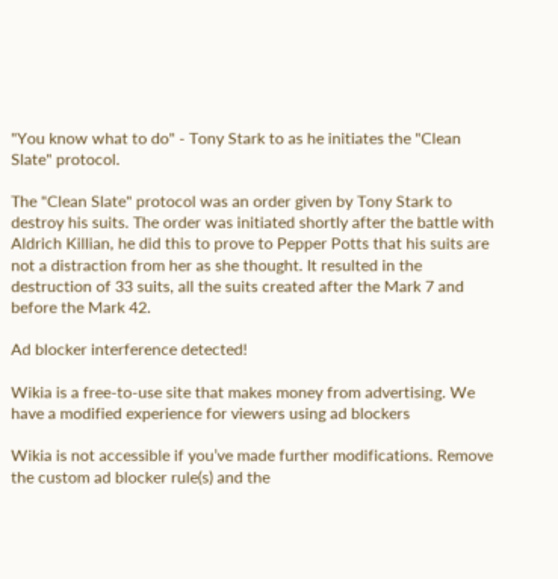"You know what to do" - Tony Stark to as he initiates the "Clean Slate" protocol.

The "Clean Slate" protocol was an order given by Tony Stark to destroy his suits. The order was initiated shortly after the battle with Aldrich Killian, he did this to prove to Pepper Potts that his suits are not a distraction from her as she thought. It resulted in the destruction of 33 suits, all the suits created after the Mark 7 and before the Mark 42.

Ad blocker interference detected!

Wikia is a free-to-use site that makes money from advertising. We have a modified experience for viewers using ad blockers

Wikia is not accessible if you’ve made further modifications. Remove the custom ad blocker rule(s) and the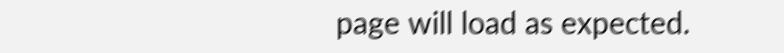page will load as expected.